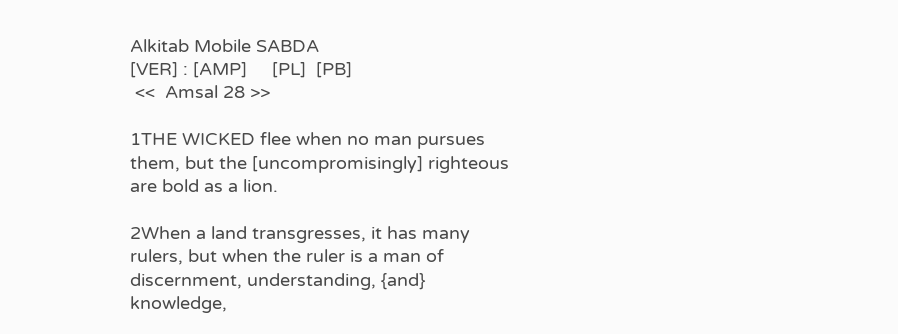Alkitab Mobile SABDA
[VER] : [AMP]     [PL]  [PB]
 <<  Amsal 28 >>

1THE WICKED flee when no man pursues them, but the [uncompromisingly] righteous are bold as a lion.

2When a land transgresses, it has many rulers, but when the ruler is a man of discernment, understanding, {and} knowledge,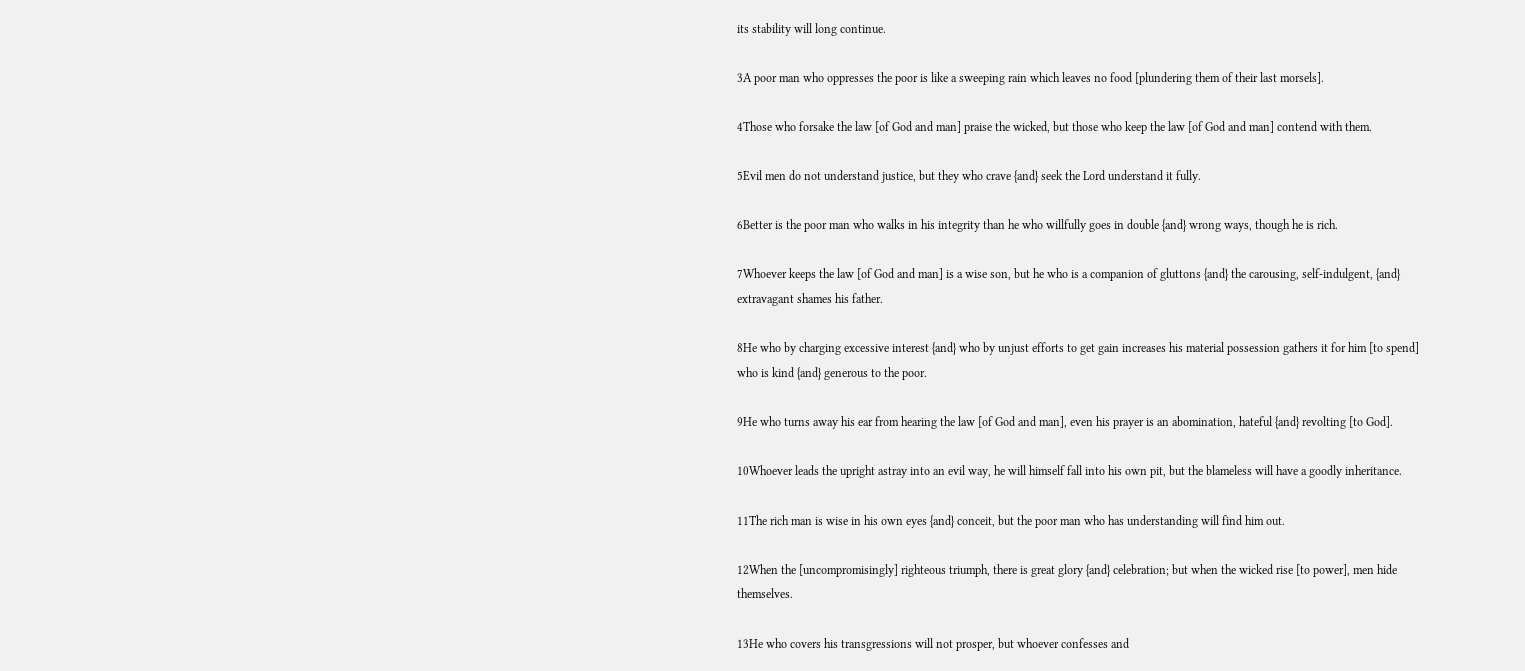its stability will long continue.

3A poor man who oppresses the poor is like a sweeping rain which leaves no food [plundering them of their last morsels].

4Those who forsake the law [of God and man] praise the wicked, but those who keep the law [of God and man] contend with them.

5Evil men do not understand justice, but they who crave {and} seek the Lord understand it fully.

6Better is the poor man who walks in his integrity than he who willfully goes in double {and} wrong ways, though he is rich.

7Whoever keeps the law [of God and man] is a wise son, but he who is a companion of gluttons {and} the carousing, self-indulgent, {and} extravagant shames his father.

8He who by charging excessive interest {and} who by unjust efforts to get gain increases his material possession gathers it for him [to spend] who is kind {and} generous to the poor.

9He who turns away his ear from hearing the law [of God and man], even his prayer is an abomination, hateful {and} revolting [to God].

10Whoever leads the upright astray into an evil way, he will himself fall into his own pit, but the blameless will have a goodly inheritance.

11The rich man is wise in his own eyes {and} conceit, but the poor man who has understanding will find him out.

12When the [uncompromisingly] righteous triumph, there is great glory {and} celebration; but when the wicked rise [to power], men hide themselves.

13He who covers his transgressions will not prosper, but whoever confesses and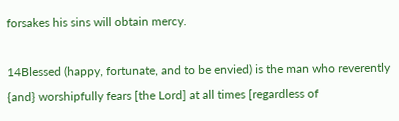forsakes his sins will obtain mercy.

14Blessed (happy, fortunate, and to be envied) is the man who reverently {and} worshipfully fears [the Lord] at all times [regardless of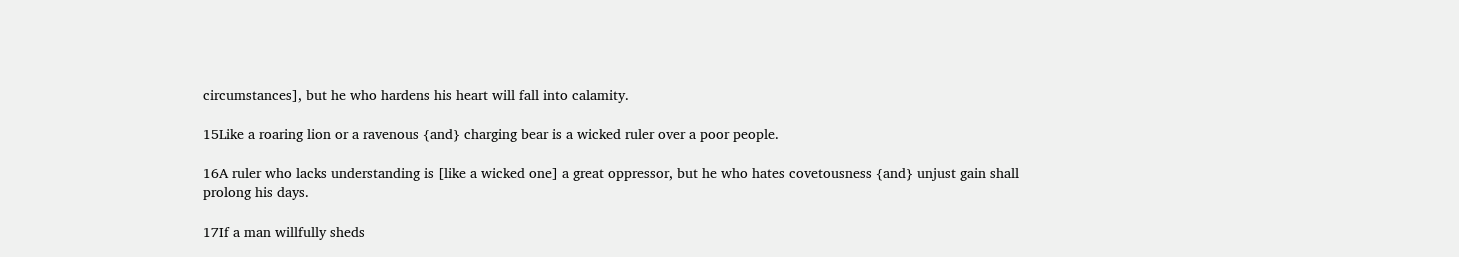circumstances], but he who hardens his heart will fall into calamity.

15Like a roaring lion or a ravenous {and} charging bear is a wicked ruler over a poor people.

16A ruler who lacks understanding is [like a wicked one] a great oppressor, but he who hates covetousness {and} unjust gain shall prolong his days.

17If a man willfully sheds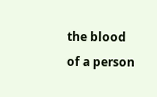the blood of a person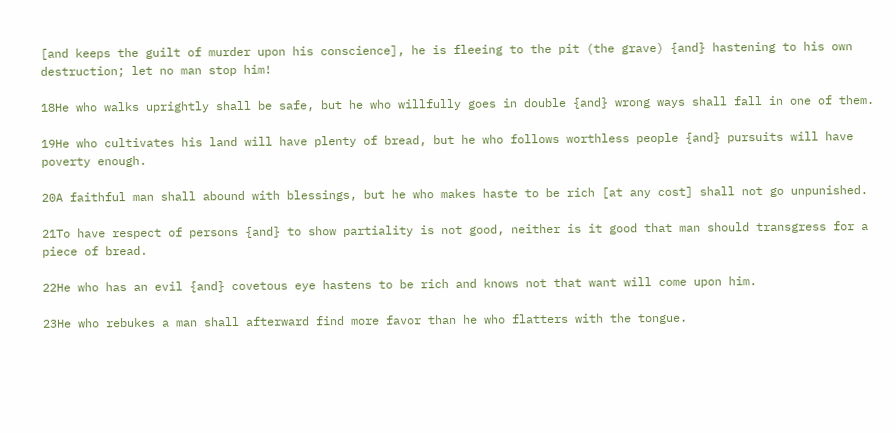[and keeps the guilt of murder upon his conscience], he is fleeing to the pit (the grave) {and} hastening to his own destruction; let no man stop him!

18He who walks uprightly shall be safe, but he who willfully goes in double {and} wrong ways shall fall in one of them.

19He who cultivates his land will have plenty of bread, but he who follows worthless people {and} pursuits will have poverty enough.

20A faithful man shall abound with blessings, but he who makes haste to be rich [at any cost] shall not go unpunished.

21To have respect of persons {and} to show partiality is not good, neither is it good that man should transgress for a piece of bread.

22He who has an evil {and} covetous eye hastens to be rich and knows not that want will come upon him.

23He who rebukes a man shall afterward find more favor than he who flatters with the tongue.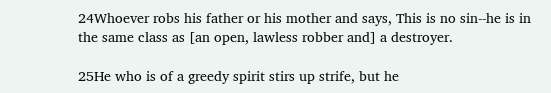24Whoever robs his father or his mother and says, This is no sin--he is in the same class as [an open, lawless robber and] a destroyer.

25He who is of a greedy spirit stirs up strife, but he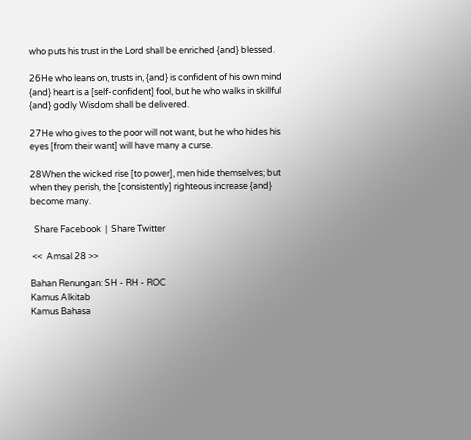who puts his trust in the Lord shall be enriched {and} blessed.

26He who leans on, trusts in, {and} is confident of his own mind {and} heart is a [self-confident] fool, but he who walks in skillful {and} godly Wisdom shall be delivered.

27He who gives to the poor will not want, but he who hides his eyes [from their want] will have many a curse.

28When the wicked rise [to power], men hide themselves; but when they perish, the [consistently] righteous increase {and} become many.

  Share Facebook  |  Share Twitter

 <<  Amsal 28 >>

Bahan Renungan: SH - RH - ROC
Kamus Alkitab
Kamus Bahasa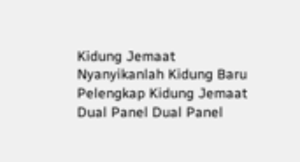Kidung Jemaat
Nyanyikanlah Kidung Baru
Pelengkap Kidung Jemaat
Dual Panel Dual Panel